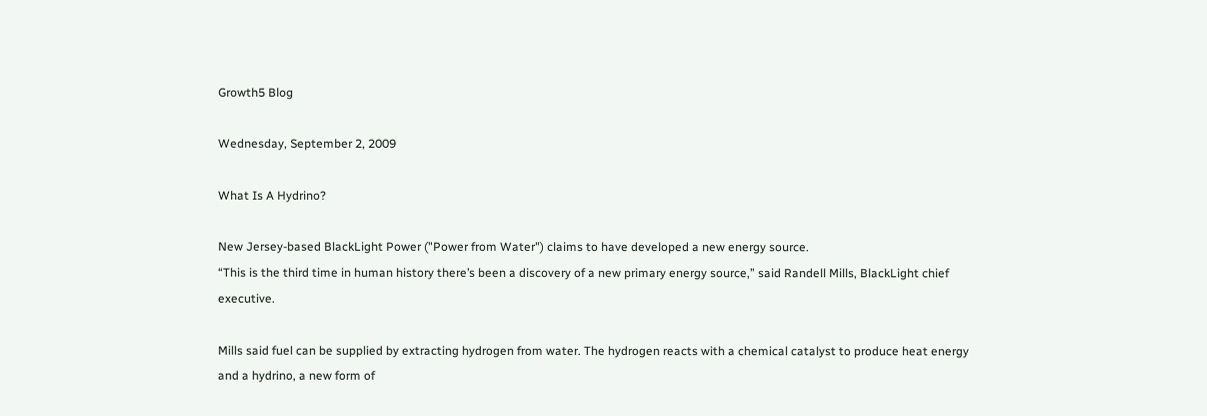Growth5 Blog

Wednesday, September 2, 2009

What Is A Hydrino?

New Jersey-based BlackLight Power ("Power from Water") claims to have developed a new energy source.
“This is the third time in human history there’s been a discovery of a new primary energy source,” said Randell Mills, BlackLight chief executive.

Mills said fuel can be supplied by extracting hydrogen from water. The hydrogen reacts with a chemical catalyst to produce heat energy and a hydrino, a new form of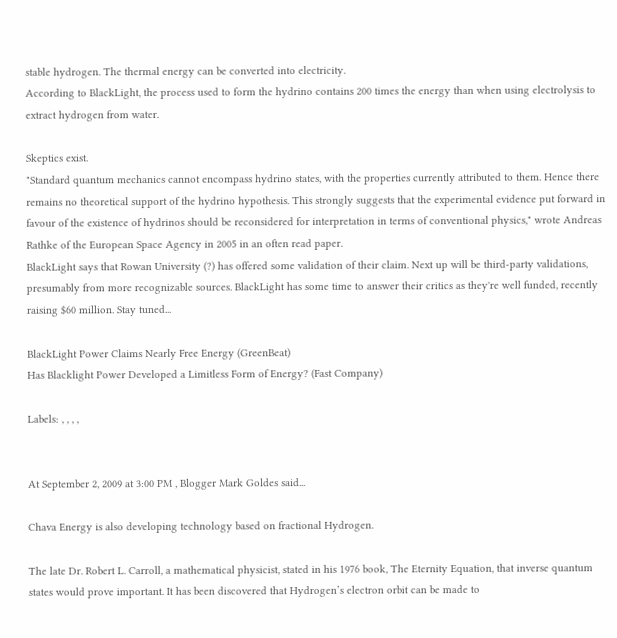stable hydrogen. The thermal energy can be converted into electricity.
According to BlackLight, the process used to form the hydrino contains 200 times the energy than when using electrolysis to extract hydrogen from water.

Skeptics exist.
"Standard quantum mechanics cannot encompass hydrino states, with the properties currently attributed to them. Hence there remains no theoretical support of the hydrino hypothesis. This strongly suggests that the experimental evidence put forward in favour of the existence of hydrinos should be reconsidered for interpretation in terms of conventional physics," wrote Andreas Rathke of the European Space Agency in 2005 in an often read paper.
BlackLight says that Rowan University (?) has offered some validation of their claim. Next up will be third-party validations, presumably from more recognizable sources. BlackLight has some time to answer their critics as they're well funded, recently raising $60 million. Stay tuned...

BlackLight Power Claims Nearly Free Energy (GreenBeat)
Has Blacklight Power Developed a Limitless Form of Energy? (Fast Company)

Labels: , , , ,


At September 2, 2009 at 3:00 PM , Blogger Mark Goldes said...

Chava Energy is also developing technology based on fractional Hydrogen.

The late Dr. Robert L. Carroll, a mathematical physicist, stated in his 1976 book, The Eternity Equation, that inverse quantum states would prove important. It has been discovered that Hydrogen’s electron orbit can be made to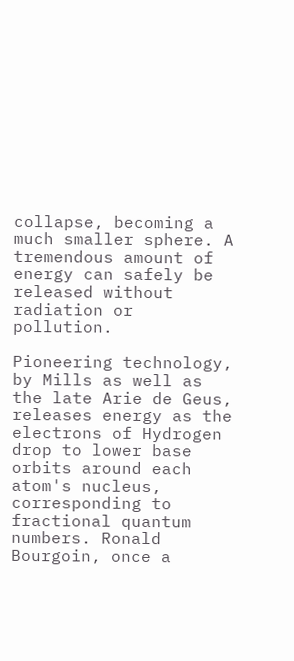collapse, becoming a much smaller sphere. A tremendous amount of energy can safely be released without radiation or pollution.

Pioneering technology, by Mills as well as the late Arie de Geus, releases energy as the electrons of Hydrogen drop to lower base orbits around each atom's nucleus, corresponding to fractional quantum numbers. Ronald Bourgoin, once a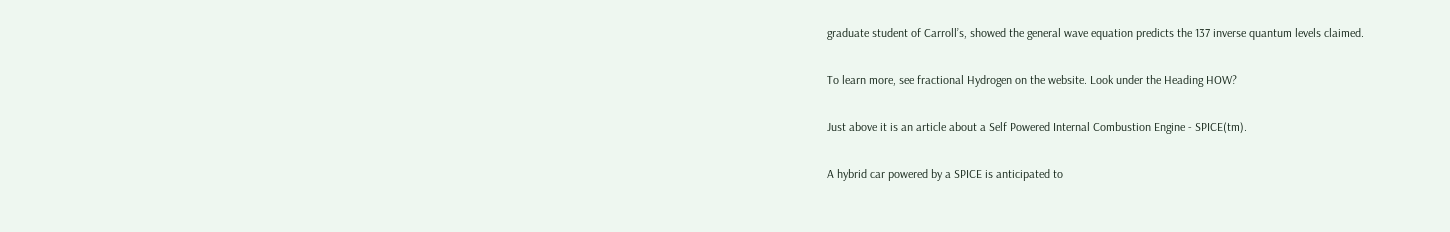graduate student of Carroll’s, showed the general wave equation predicts the 137 inverse quantum levels claimed.

To learn more, see fractional Hydrogen on the website. Look under the Heading HOW?

Just above it is an article about a Self Powered Internal Combustion Engine - SPICE(tm).

A hybrid car powered by a SPICE is anticipated to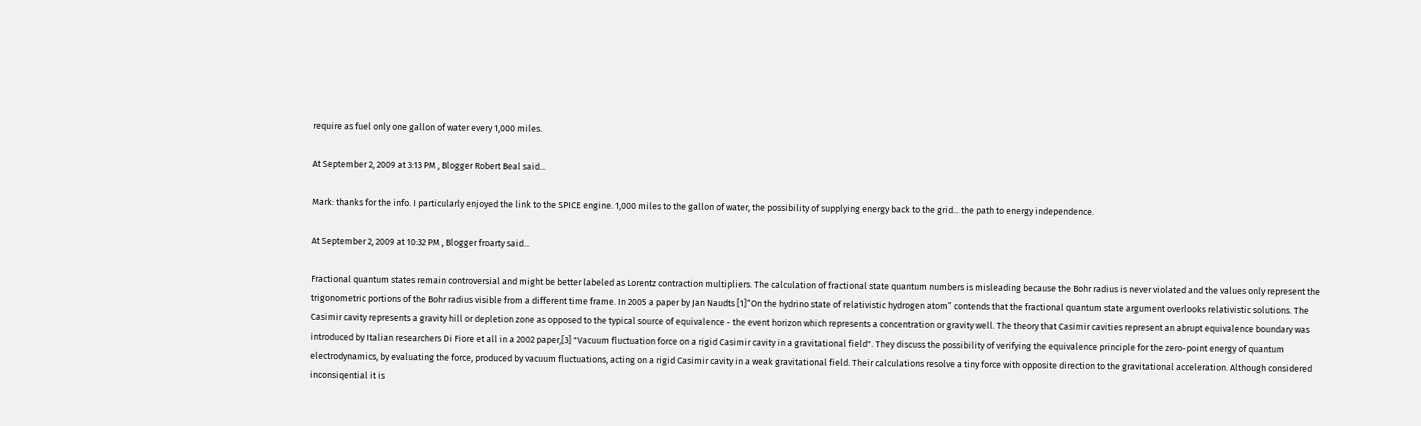require as fuel only one gallon of water every 1,000 miles.

At September 2, 2009 at 3:13 PM , Blogger Robert Beal said...

Mark: thanks for the info. I particularly enjoyed the link to the SPICE engine. 1,000 miles to the gallon of water, the possibility of supplying energy back to the grid... the path to energy independence.

At September 2, 2009 at 10:32 PM , Blogger froarty said...

Fractional quantum states remain controversial and might be better labeled as Lorentz contraction multipliers. The calculation of fractional state quantum numbers is misleading because the Bohr radius is never violated and the values only represent the trigonometric portions of the Bohr radius visible from a different time frame. In 2005 a paper by Jan Naudts [1]“On the hydrino state of relativistic hydrogen atom” contends that the fractional quantum state argument overlooks relativistic solutions. The Casimir cavity represents a gravity hill or depletion zone as opposed to the typical source of equivalence - the event horizon which represents a concentration or gravity well. The theory that Casimir cavities represent an abrupt equivalence boundary was introduced by Italian researchers Di Fiore et all in a 2002 paper,[3] "Vacuum fluctuation force on a rigid Casimir cavity in a gravitational field". They discuss the possibility of verifying the equivalence principle for the zero-point energy of quantum electrodynamics, by evaluating the force, produced by vacuum fluctuations, acting on a rigid Casimir cavity in a weak gravitational field. Their calculations resolve a tiny force with opposite direction to the gravitational acceleration. Although considered inconsiqential it is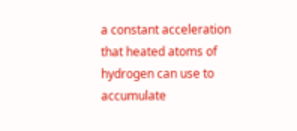a constant acceleration that heated atoms of hydrogen can use to accumulate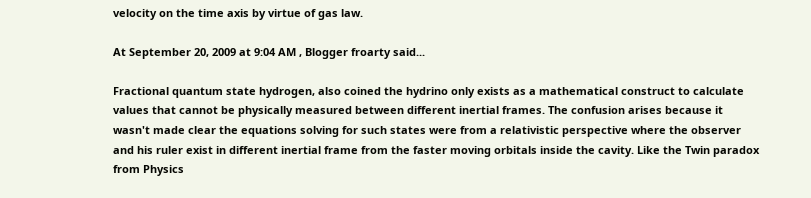velocity on the time axis by virtue of gas law.

At September 20, 2009 at 9:04 AM , Blogger froarty said...

Fractional quantum state hydrogen, also coined the hydrino only exists as a mathematical construct to calculate values that cannot be physically measured between different inertial frames. The confusion arises because it wasn't made clear the equations solving for such states were from a relativistic perspective where the observer and his ruler exist in different inertial frame from the faster moving orbitals inside the cavity. Like the Twin paradox from Physics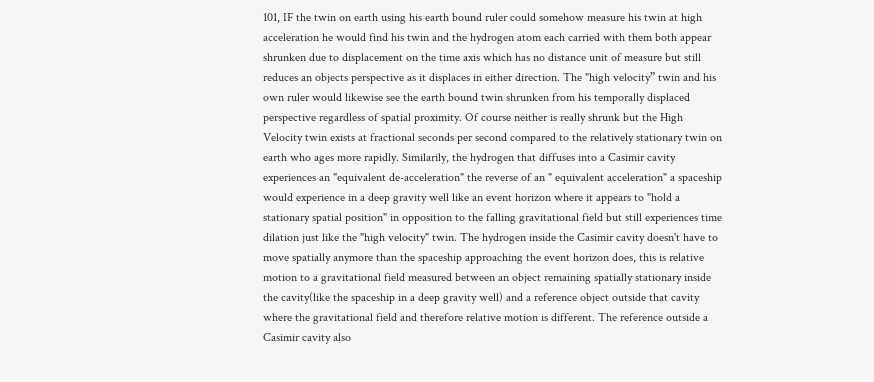101, IF the twin on earth using his earth bound ruler could somehow measure his twin at high acceleration he would find his twin and the hydrogen atom each carried with them both appear shrunken due to displacement on the time axis which has no distance unit of measure but still reduces an objects perspective as it displaces in either direction. The "high velocity” twin and his own ruler would likewise see the earth bound twin shrunken from his temporally displaced perspective regardless of spatial proximity. Of course neither is really shrunk but the High Velocity twin exists at fractional seconds per second compared to the relatively stationary twin on earth who ages more rapidly. Similarily, the hydrogen that diffuses into a Casimir cavity experiences an "equivalent de-acceleration" the reverse of an " equivalent acceleration" a spaceship would experience in a deep gravity well like an event horizon where it appears to "hold a stationary spatial position" in opposition to the falling gravitational field but still experiences time dilation just like the "high velocity" twin. The hydrogen inside the Casimir cavity doesn't have to move spatially anymore than the spaceship approaching the event horizon does, this is relative motion to a gravitational field measured between an object remaining spatially stationary inside the cavity(like the spaceship in a deep gravity well) and a reference object outside that cavity where the gravitational field and therefore relative motion is different. The reference outside a Casimir cavity also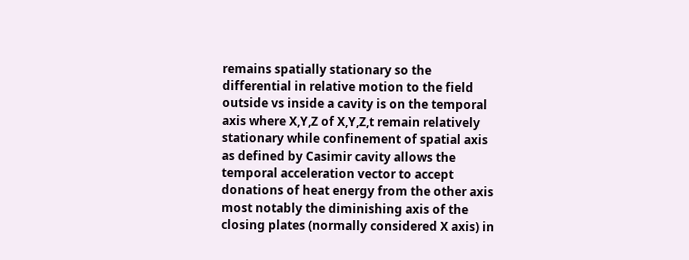remains spatially stationary so the differential in relative motion to the field outside vs inside a cavity is on the temporal axis where X,Y,Z of X,Y,Z,t remain relatively stationary while confinement of spatial axis as defined by Casimir cavity allows the temporal acceleration vector to accept donations of heat energy from the other axis most notably the diminishing axis of the closing plates (normally considered X axis) in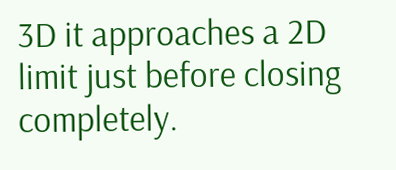3D it approaches a 2D limit just before closing completely.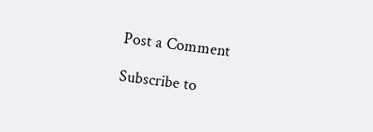Post a Comment

Subscribe to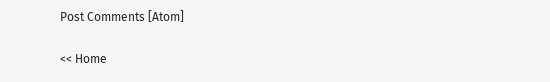Post Comments [Atom]

<< Home